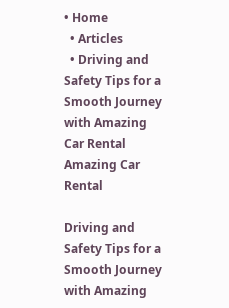• Home
  • Articles
  • Driving and Safety Tips for a Smooth Journey with Amazing Car Rental
Amazing Car Rental

Driving and Safety Tips for a Smooth Journey with Amazing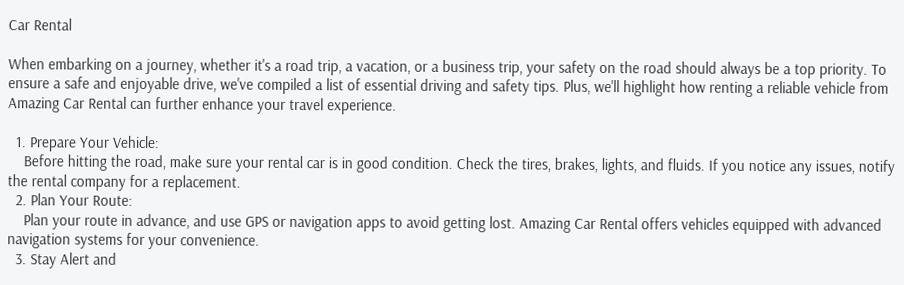Car Rental

When embarking on a journey, whether it's a road trip, a vacation, or a business trip, your safety on the road should always be a top priority. To ensure a safe and enjoyable drive, we've compiled a list of essential driving and safety tips. Plus, we'll highlight how renting a reliable vehicle from Amazing Car Rental can further enhance your travel experience.

  1. Prepare Your Vehicle:
    Before hitting the road, make sure your rental car is in good condition. Check the tires, brakes, lights, and fluids. If you notice any issues, notify the rental company for a replacement.
  2. Plan Your Route:
    Plan your route in advance, and use GPS or navigation apps to avoid getting lost. Amazing Car Rental offers vehicles equipped with advanced navigation systems for your convenience.
  3. Stay Alert and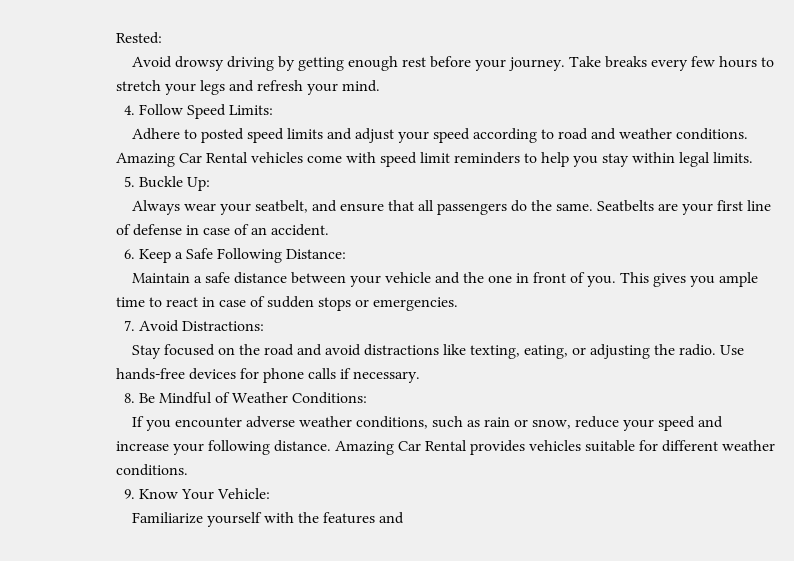Rested:
    Avoid drowsy driving by getting enough rest before your journey. Take breaks every few hours to stretch your legs and refresh your mind.
  4. Follow Speed Limits:
    Adhere to posted speed limits and adjust your speed according to road and weather conditions. Amazing Car Rental vehicles come with speed limit reminders to help you stay within legal limits.
  5. Buckle Up:
    Always wear your seatbelt, and ensure that all passengers do the same. Seatbelts are your first line of defense in case of an accident.
  6. Keep a Safe Following Distance:
    Maintain a safe distance between your vehicle and the one in front of you. This gives you ample time to react in case of sudden stops or emergencies.
  7. Avoid Distractions:
    Stay focused on the road and avoid distractions like texting, eating, or adjusting the radio. Use hands-free devices for phone calls if necessary.
  8. Be Mindful of Weather Conditions:
    If you encounter adverse weather conditions, such as rain or snow, reduce your speed and increase your following distance. Amazing Car Rental provides vehicles suitable for different weather conditions.
  9. Know Your Vehicle:
    Familiarize yourself with the features and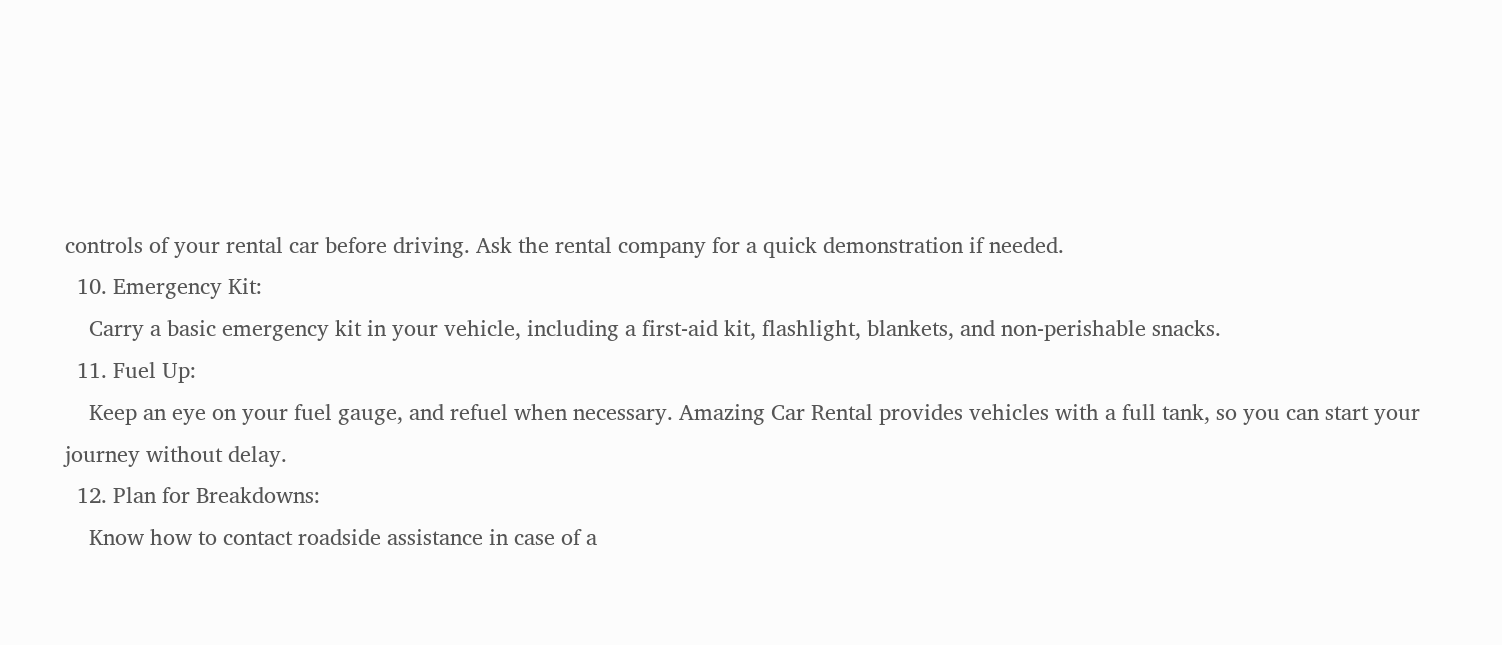controls of your rental car before driving. Ask the rental company for a quick demonstration if needed.
  10. Emergency Kit:
    Carry a basic emergency kit in your vehicle, including a first-aid kit, flashlight, blankets, and non-perishable snacks.
  11. Fuel Up:
    Keep an eye on your fuel gauge, and refuel when necessary. Amazing Car Rental provides vehicles with a full tank, so you can start your journey without delay.
  12. Plan for Breakdowns:
    Know how to contact roadside assistance in case of a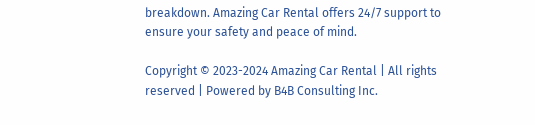breakdown. Amazing Car Rental offers 24/7 support to ensure your safety and peace of mind.

Copyright © 2023-2024 Amazing Car Rental | All rights reserved | Powered by B4B Consulting Inc.